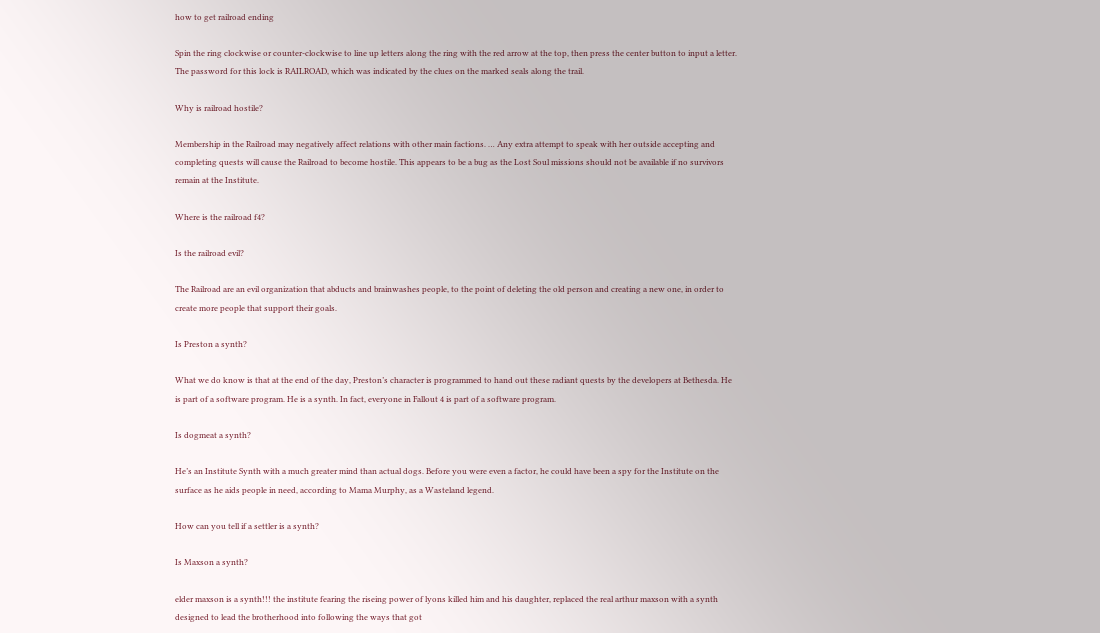how to get railroad ending

Spin the ring clockwise or counter-clockwise to line up letters along the ring with the red arrow at the top, then press the center button to input a letter. The password for this lock is RAILROAD, which was indicated by the clues on the marked seals along the trail.

Why is railroad hostile?

Membership in the Railroad may negatively affect relations with other main factions. … Any extra attempt to speak with her outside accepting and completing quests will cause the Railroad to become hostile. This appears to be a bug as the Lost Soul missions should not be available if no survivors remain at the Institute.

Where is the railroad f4?

Is the railroad evil?

The Railroad are an evil organization that abducts and brainwashes people, to the point of deleting the old person and creating a new one, in order to create more people that support their goals.

Is Preston a synth?

What we do know is that at the end of the day, Preston’s character is programmed to hand out these radiant quests by the developers at Bethesda. He is part of a software program. He is a synth. In fact, everyone in Fallout 4 is part of a software program.

Is dogmeat a synth?

He’s an Institute Synth with a much greater mind than actual dogs. Before you were even a factor, he could have been a spy for the Institute on the surface as he aids people in need, according to Mama Murphy, as a Wasteland legend.

How can you tell if a settler is a synth?

Is Maxson a synth?

elder maxson is a synth!!! the institute fearing the riseing power of lyons killed him and his daughter, replaced the real arthur maxson with a synth designed to lead the brotherhood into following the ways that got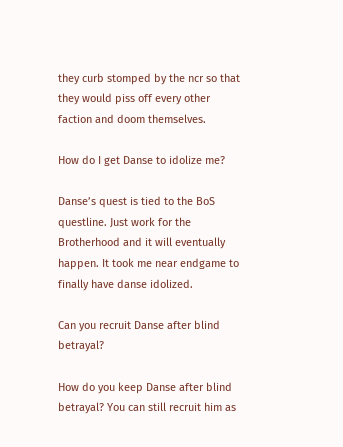they curb stomped by the ncr so that they would piss off every other faction and doom themselves.

How do I get Danse to idolize me?

Danse’s quest is tied to the BoS questline. Just work for the Brotherhood and it will eventually happen. It took me near endgame to finally have danse idolized.

Can you recruit Danse after blind betrayal?

How do you keep Danse after blind betrayal? You can still recruit him as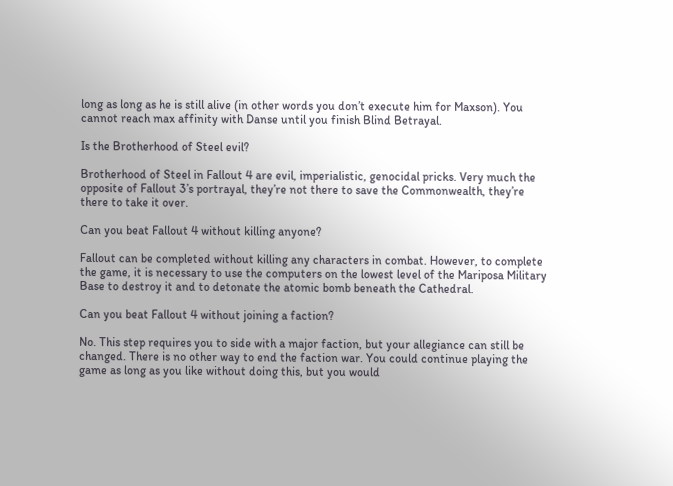long as long as he is still alive (in other words you don’t execute him for Maxson). You cannot reach max affinity with Danse until you finish Blind Betrayal.

Is the Brotherhood of Steel evil?

Brotherhood of Steel in Fallout 4 are evil, imperialistic, genocidal pricks. Very much the opposite of Fallout 3’s portrayal, they’re not there to save the Commonwealth, they’re there to take it over.

Can you beat Fallout 4 without killing anyone?

Fallout can be completed without killing any characters in combat. However, to complete the game, it is necessary to use the computers on the lowest level of the Mariposa Military Base to destroy it and to detonate the atomic bomb beneath the Cathedral.

Can you beat Fallout 4 without joining a faction?

No. This step requires you to side with a major faction, but your allegiance can still be changed. There is no other way to end the faction war. You could continue playing the game as long as you like without doing this, but you would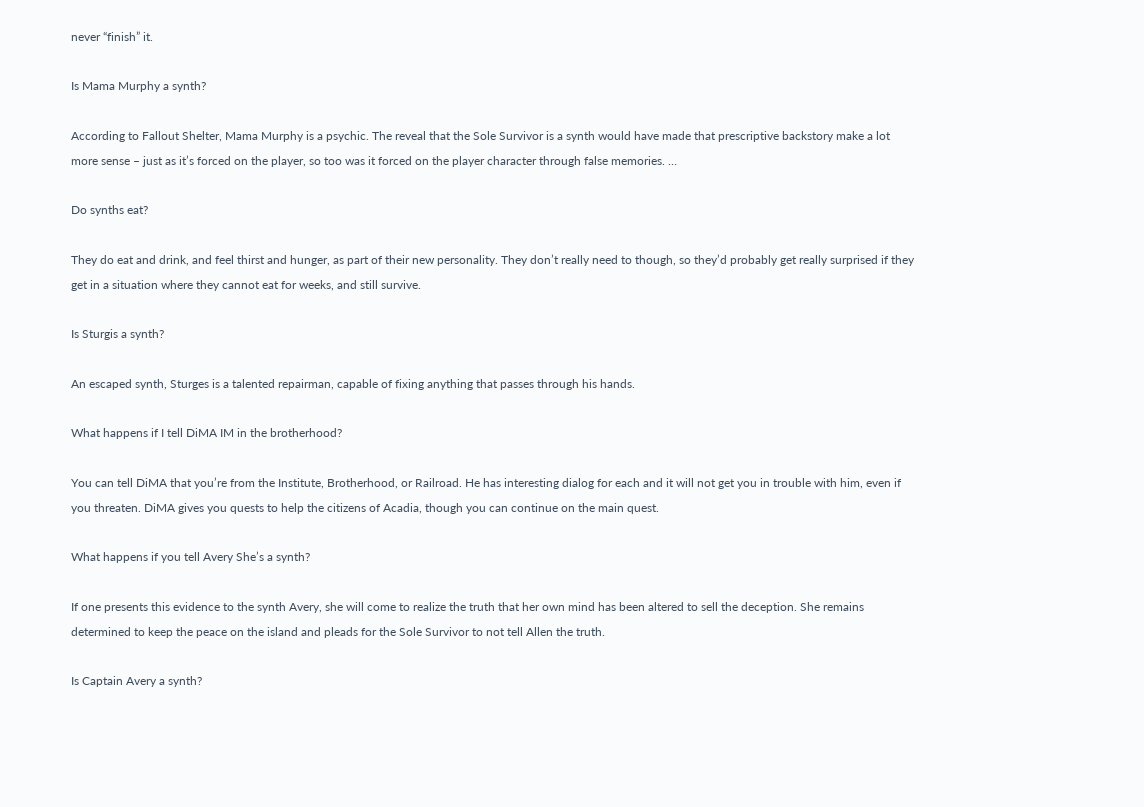never “finish” it.

Is Mama Murphy a synth?

According to Fallout Shelter, Mama Murphy is a psychic. The reveal that the Sole Survivor is a synth would have made that prescriptive backstory make a lot more sense – just as it’s forced on the player, so too was it forced on the player character through false memories. …

Do synths eat?

They do eat and drink, and feel thirst and hunger, as part of their new personality. They don’t really need to though, so they’d probably get really surprised if they get in a situation where they cannot eat for weeks, and still survive.

Is Sturgis a synth?

An escaped synth, Sturges is a talented repairman, capable of fixing anything that passes through his hands.

What happens if I tell DiMA IM in the brotherhood?

You can tell DiMA that you’re from the Institute, Brotherhood, or Railroad. He has interesting dialog for each and it will not get you in trouble with him, even if you threaten. DiMA gives you quests to help the citizens of Acadia, though you can continue on the main quest.

What happens if you tell Avery She’s a synth?

If one presents this evidence to the synth Avery, she will come to realize the truth that her own mind has been altered to sell the deception. She remains determined to keep the peace on the island and pleads for the Sole Survivor to not tell Allen the truth.

Is Captain Avery a synth?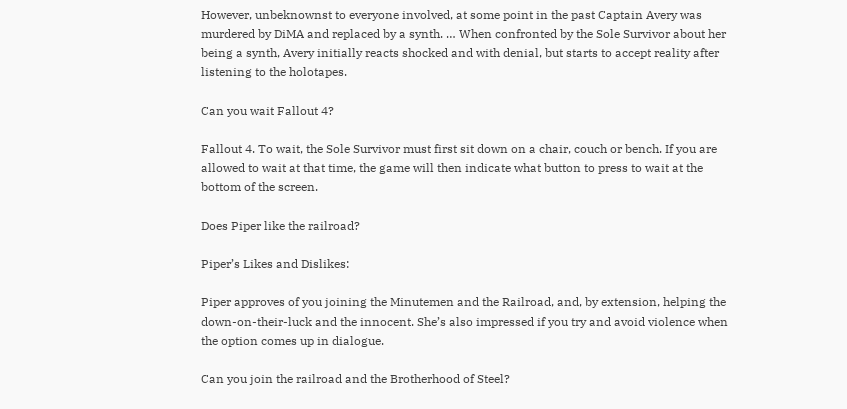However, unbeknownst to everyone involved, at some point in the past Captain Avery was murdered by DiMA and replaced by a synth. … When confronted by the Sole Survivor about her being a synth, Avery initially reacts shocked and with denial, but starts to accept reality after listening to the holotapes.

Can you wait Fallout 4?

Fallout 4. To wait, the Sole Survivor must first sit down on a chair, couch or bench. If you are allowed to wait at that time, the game will then indicate what button to press to wait at the bottom of the screen.

Does Piper like the railroad?

Piper’s Likes and Dislikes:

Piper approves of you joining the Minutemen and the Railroad, and, by extension, helping the down-on-their-luck and the innocent. She’s also impressed if you try and avoid violence when the option comes up in dialogue.

Can you join the railroad and the Brotherhood of Steel?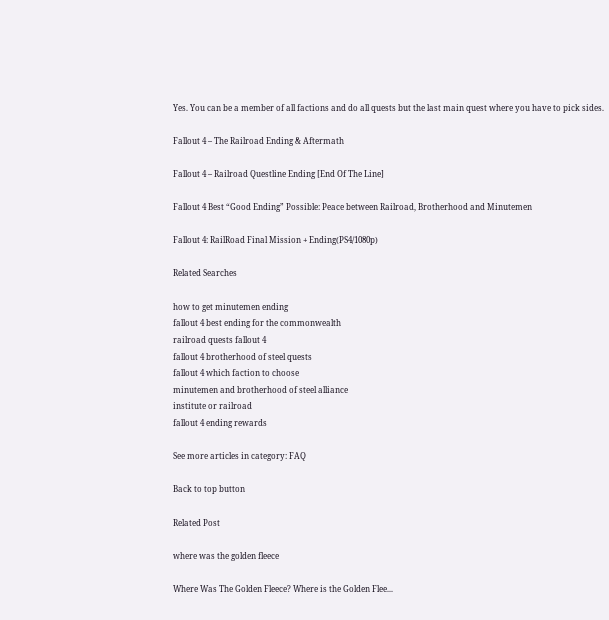Yes. You can be a member of all factions and do all quests but the last main quest where you have to pick sides.

Fallout 4 – The Railroad Ending & Aftermath

Fallout 4 – Railroad Questline Ending [End Of The Line]

Fallout 4 Best “Good Ending” Possible: Peace between Railroad, Brotherhood and Minutemen

Fallout 4: RailRoad Final Mission + Ending(PS4/1080p)

Related Searches

how to get minutemen ending
fallout 4 best ending for the commonwealth
railroad quests fallout 4
fallout 4 brotherhood of steel quests
fallout 4 which faction to choose
minutemen and brotherhood of steel alliance
institute or railroad
fallout 4 ending rewards

See more articles in category: FAQ

Back to top button

Related Post

where was the golden fleece

Where Was The Golden Fleece? Where is the Golden Flee...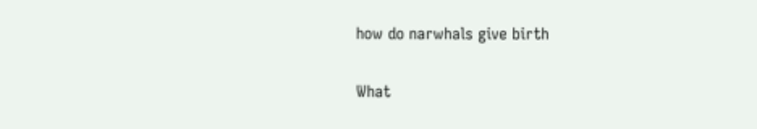how do narwhals give birth

What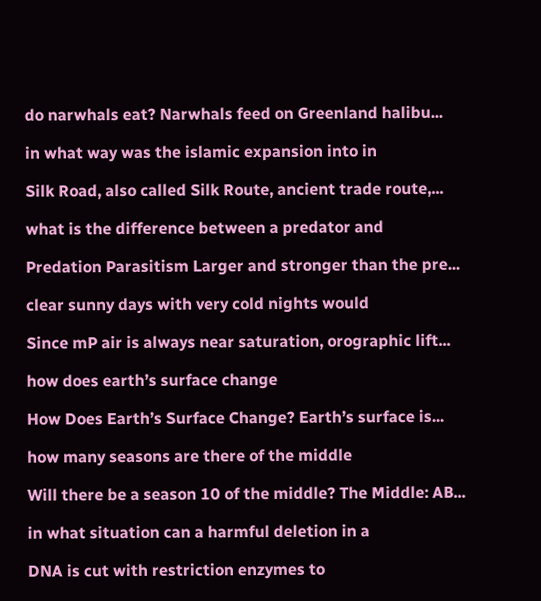do narwhals eat? Narwhals feed on Greenland halibu...

in what way was the islamic expansion into in

Silk Road, also called Silk Route, ancient trade route,...

what is the difference between a predator and

Predation Parasitism Larger and stronger than the pre...

clear sunny days with very cold nights would

Since mP air is always near saturation, orographic lift...

how does earth’s surface change

How Does Earth’s Surface Change? Earth’s surface is...

how many seasons are there of the middle

Will there be a season 10 of the middle? The Middle: AB...

in what situation can a harmful deletion in a

DNA is cut with restriction enzymes to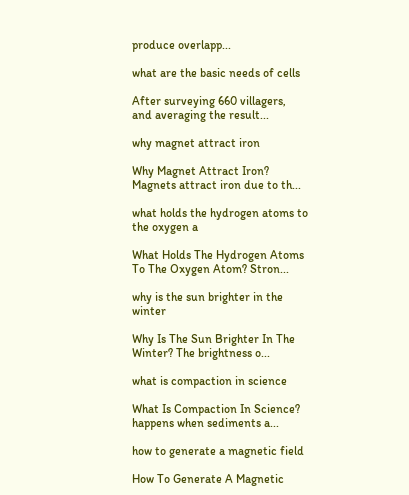produce overlapp...

what are the basic needs of cells

After surveying 660 villagers, and averaging the result...

why magnet attract iron

Why Magnet Attract Iron? Magnets attract iron due to th...

what holds the hydrogen atoms to the oxygen a

What Holds The Hydrogen Atoms To The Oxygen Atom? Stron...

why is the sun brighter in the winter

Why Is The Sun Brighter In The Winter? The brightness o...

what is compaction in science

What Is Compaction In Science? happens when sediments a...

how to generate a magnetic field

How To Generate A Magnetic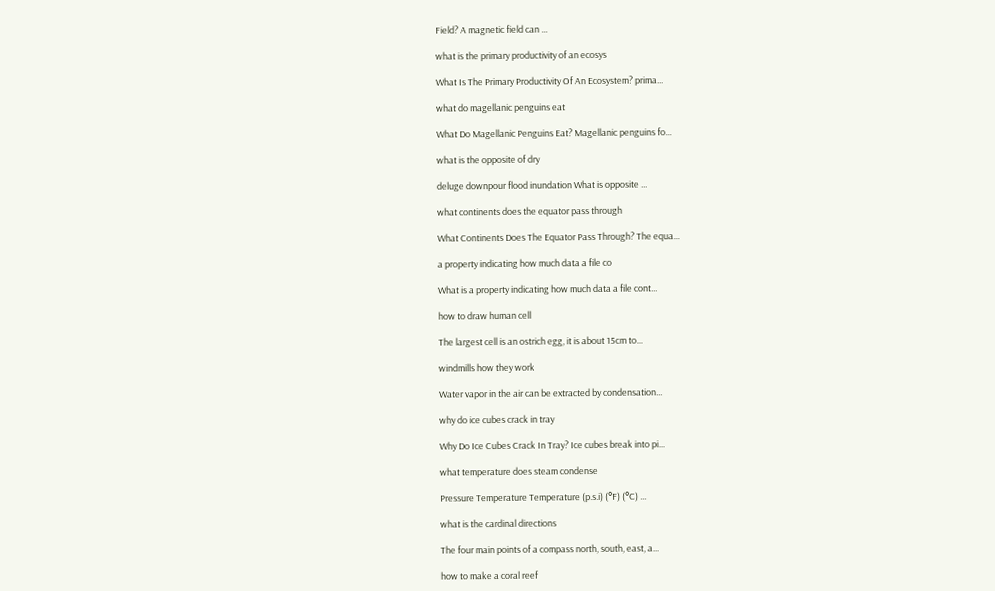Field? A magnetic field can ...

what is the primary productivity of an ecosys

What Is The Primary Productivity Of An Ecosystem? prima...

what do magellanic penguins eat

What Do Magellanic Penguins Eat? Magellanic penguins fo...

what is the opposite of dry

deluge downpour flood inundation What is opposite ...

what continents does the equator pass through

What Continents Does The Equator Pass Through? The equa...

a property indicating how much data a file co

What is a property indicating how much data a file cont...

how to draw human cell

The largest cell is an ostrich egg, it is about 15cm to...

windmills how they work

Water vapor in the air can be extracted by condensation...

why do ice cubes crack in tray

Why Do Ice Cubes Crack In Tray? Ice cubes break into pi...

what temperature does steam condense

Pressure Temperature Temperature (p.s.i) (°F) (°C) ...

what is the cardinal directions

The four main points of a compass north, south, east, a...

how to make a coral reef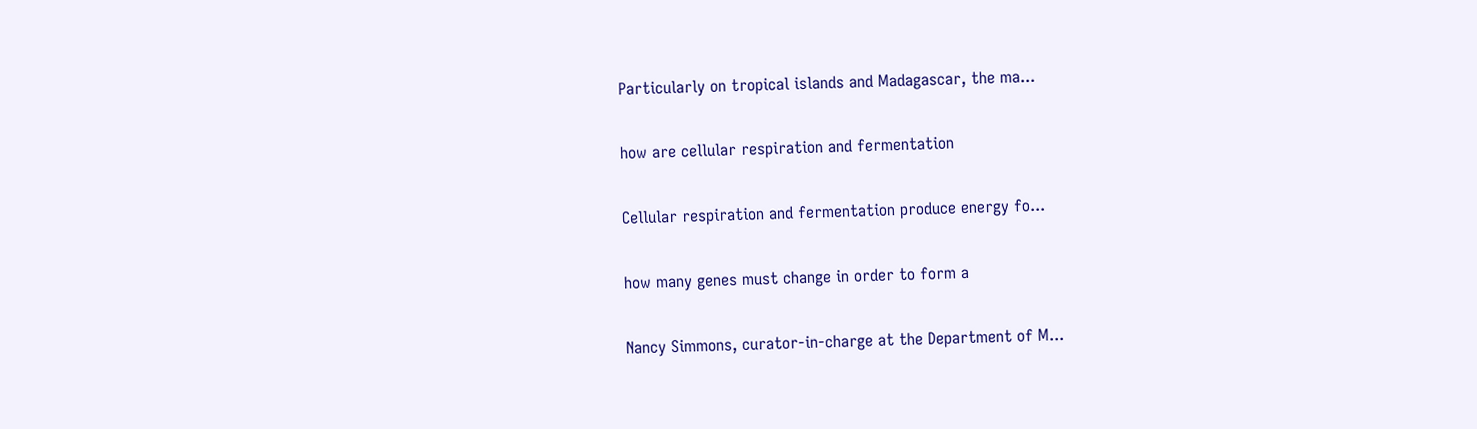Particularly on tropical islands and Madagascar, the ma...

how are cellular respiration and fermentation

Cellular respiration and fermentation produce energy fo...

how many genes must change in order to form a

Nancy Simmons, curator-in-charge at the Department of M...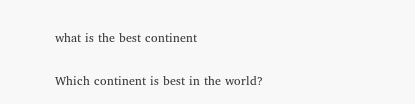what is the best continent

Which continent is best in the world?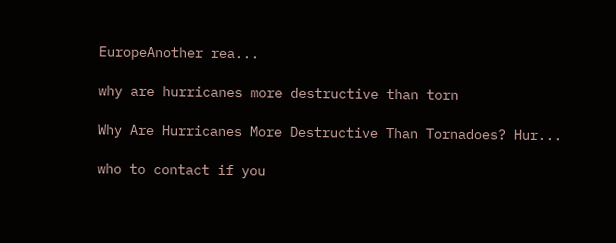EuropeAnother rea...

why are hurricanes more destructive than torn

Why Are Hurricanes More Destructive Than Tornadoes? Hur...

who to contact if you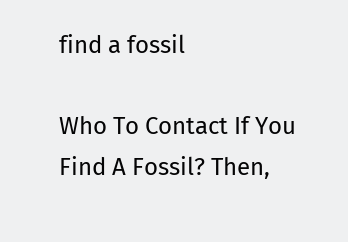find a fossil

Who To Contact If You Find A Fossil? Then,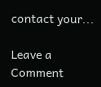contact your...

Leave a Comment